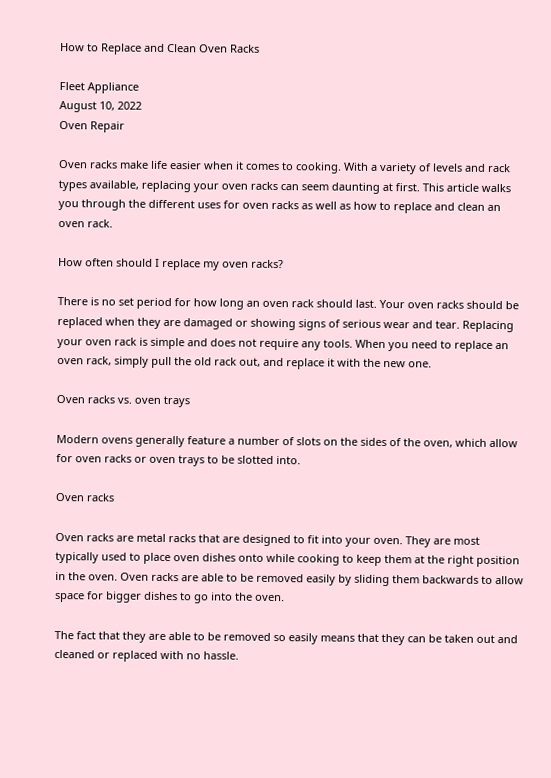How to Replace and Clean Oven Racks

Fleet Appliance
August 10, 2022
Oven Repair

Oven racks make life easier when it comes to cooking. With a variety of levels and rack types available, replacing your oven racks can seem daunting at first. This article walks you through the different uses for oven racks as well as how to replace and clean an oven rack.

How often should I replace my oven racks?

There is no set period for how long an oven rack should last. Your oven racks should be replaced when they are damaged or showing signs of serious wear and tear. Replacing your oven rack is simple and does not require any tools. When you need to replace an oven rack, simply pull the old rack out, and replace it with the new one.

Oven racks vs. oven trays

Modern ovens generally feature a number of slots on the sides of the oven, which allow for oven racks or oven trays to be slotted into.

Oven racks

Oven racks are metal racks that are designed to fit into your oven. They are most typically used to place oven dishes onto while cooking to keep them at the right position in the oven. Oven racks are able to be removed easily by sliding them backwards to allow space for bigger dishes to go into the oven.

The fact that they are able to be removed so easily means that they can be taken out and cleaned or replaced with no hassle.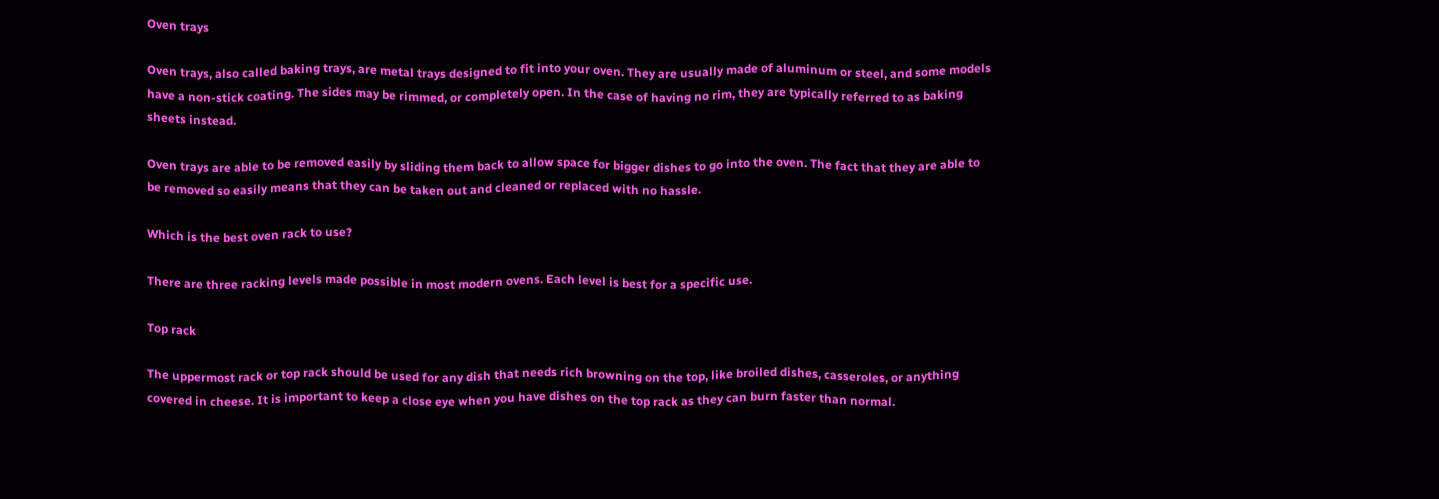Oven trays

Oven trays, also called baking trays, are metal trays designed to fit into your oven. They are usually made of aluminum or steel, and some models have a non-stick coating. The sides may be rimmed, or completely open. In the case of having no rim, they are typically referred to as baking sheets instead.

Oven trays are able to be removed easily by sliding them back to allow space for bigger dishes to go into the oven. The fact that they are able to be removed so easily means that they can be taken out and cleaned or replaced with no hassle.

Which is the best oven rack to use?

There are three racking levels made possible in most modern ovens. Each level is best for a specific use.

Top rack

The uppermost rack or top rack should be used for any dish that needs rich browning on the top, like broiled dishes, casseroles, or anything covered in cheese. It is important to keep a close eye when you have dishes on the top rack as they can burn faster than normal.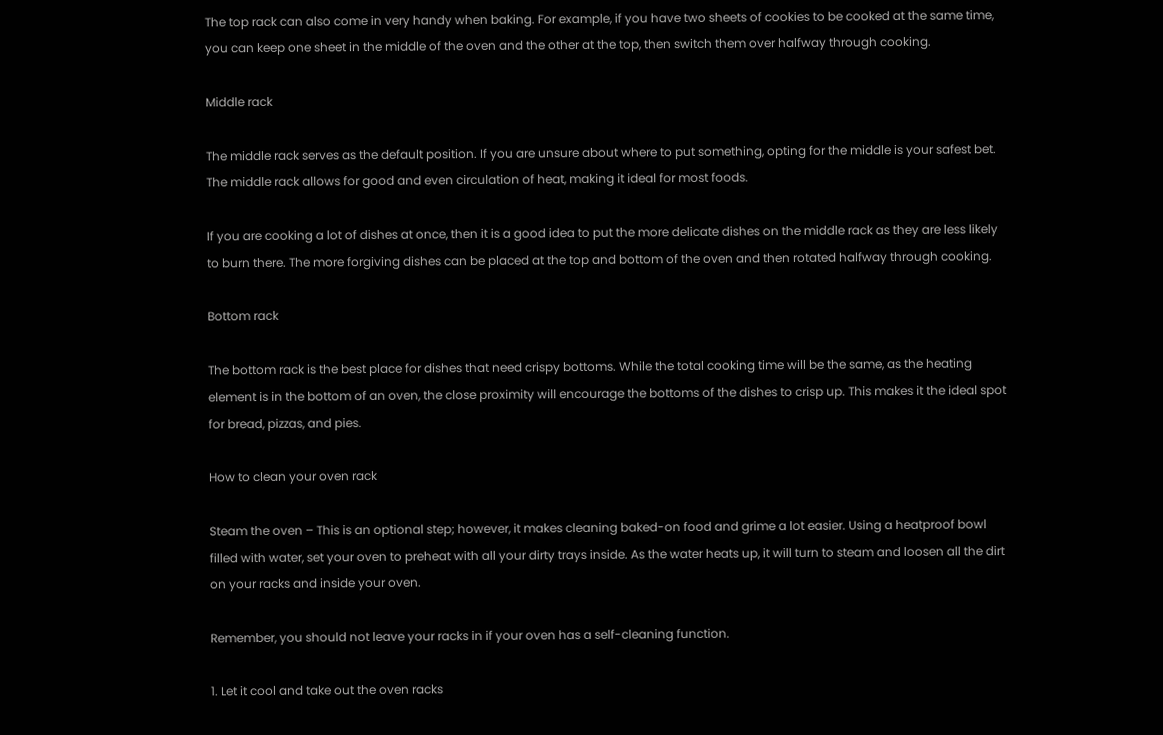The top rack can also come in very handy when baking. For example, if you have two sheets of cookies to be cooked at the same time, you can keep one sheet in the middle of the oven and the other at the top, then switch them over halfway through cooking.

Middle rack

The middle rack serves as the default position. If you are unsure about where to put something, opting for the middle is your safest bet. The middle rack allows for good and even circulation of heat, making it ideal for most foods.

If you are cooking a lot of dishes at once, then it is a good idea to put the more delicate dishes on the middle rack as they are less likely to burn there. The more forgiving dishes can be placed at the top and bottom of the oven and then rotated halfway through cooking.

Bottom rack

The bottom rack is the best place for dishes that need crispy bottoms. While the total cooking time will be the same, as the heating element is in the bottom of an oven, the close proximity will encourage the bottoms of the dishes to crisp up. This makes it the ideal spot for bread, pizzas, and pies.

How to clean your oven rack

Steam the oven – This is an optional step; however, it makes cleaning baked-on food and grime a lot easier. Using a heatproof bowl filled with water, set your oven to preheat with all your dirty trays inside. As the water heats up, it will turn to steam and loosen all the dirt on your racks and inside your oven.

Remember, you should not leave your racks in if your oven has a self-cleaning function.

1. Let it cool and take out the oven racks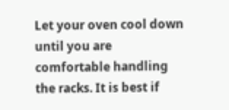Let your oven cool down until you are comfortable handling the racks. It is best if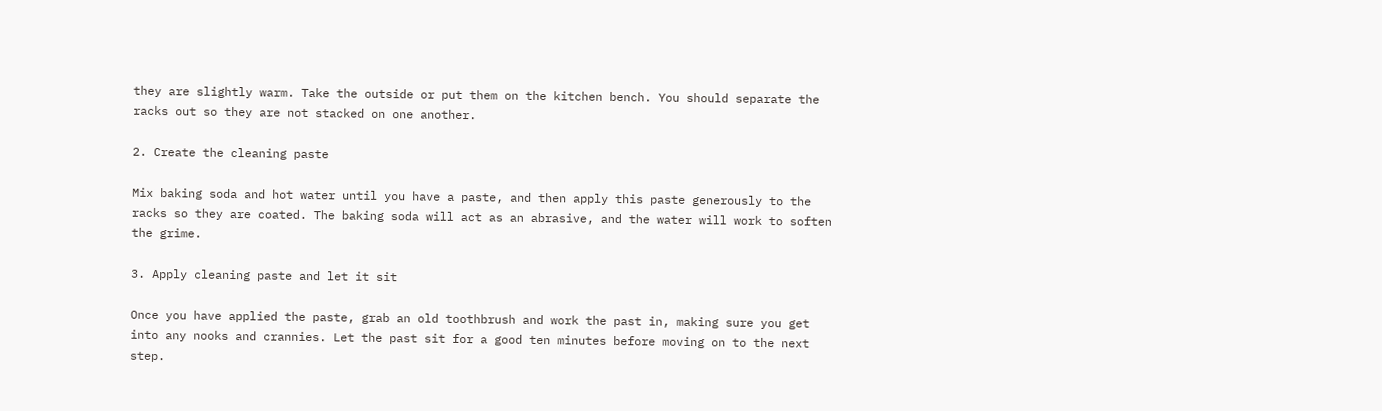they are slightly warm. Take the outside or put them on the kitchen bench. You should separate the racks out so they are not stacked on one another.

2. Create the cleaning paste

Mix baking soda and hot water until you have a paste, and then apply this paste generously to the racks so they are coated. The baking soda will act as an abrasive, and the water will work to soften the grime.

3. Apply cleaning paste and let it sit

Once you have applied the paste, grab an old toothbrush and work the past in, making sure you get into any nooks and crannies. Let the past sit for a good ten minutes before moving on to the next step.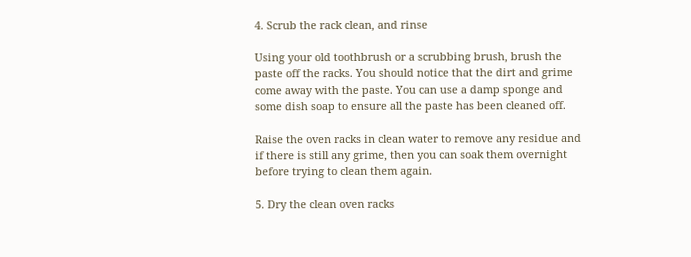4. Scrub the rack clean, and rinse

Using your old toothbrush or a scrubbing brush, brush the paste off the racks. You should notice that the dirt and grime come away with the paste. You can use a damp sponge and some dish soap to ensure all the paste has been cleaned off.

Raise the oven racks in clean water to remove any residue and if there is still any grime, then you can soak them overnight before trying to clean them again.

5. Dry the clean oven racks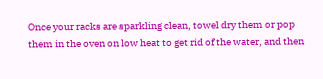Once your racks are sparkling clean, towel dry them or pop them in the oven on low heat to get rid of the water, and then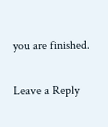you are finished.


Leave a Reply